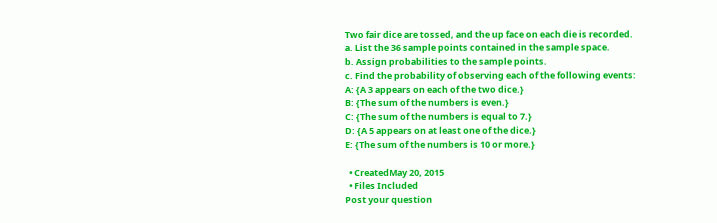Two fair dice are tossed, and the up face on each die is recorded.
a. List the 36 sample points contained in the sample space.
b. Assign probabilities to the sample points.
c. Find the probability of observing each of the following events:
A: {A 3 appears on each of the two dice.}
B: {The sum of the numbers is even.}
C: {The sum of the numbers is equal to 7.}
D: {A 5 appears on at least one of the dice.}
E: {The sum of the numbers is 10 or more.}

  • CreatedMay 20, 2015
  • Files Included
Post your question